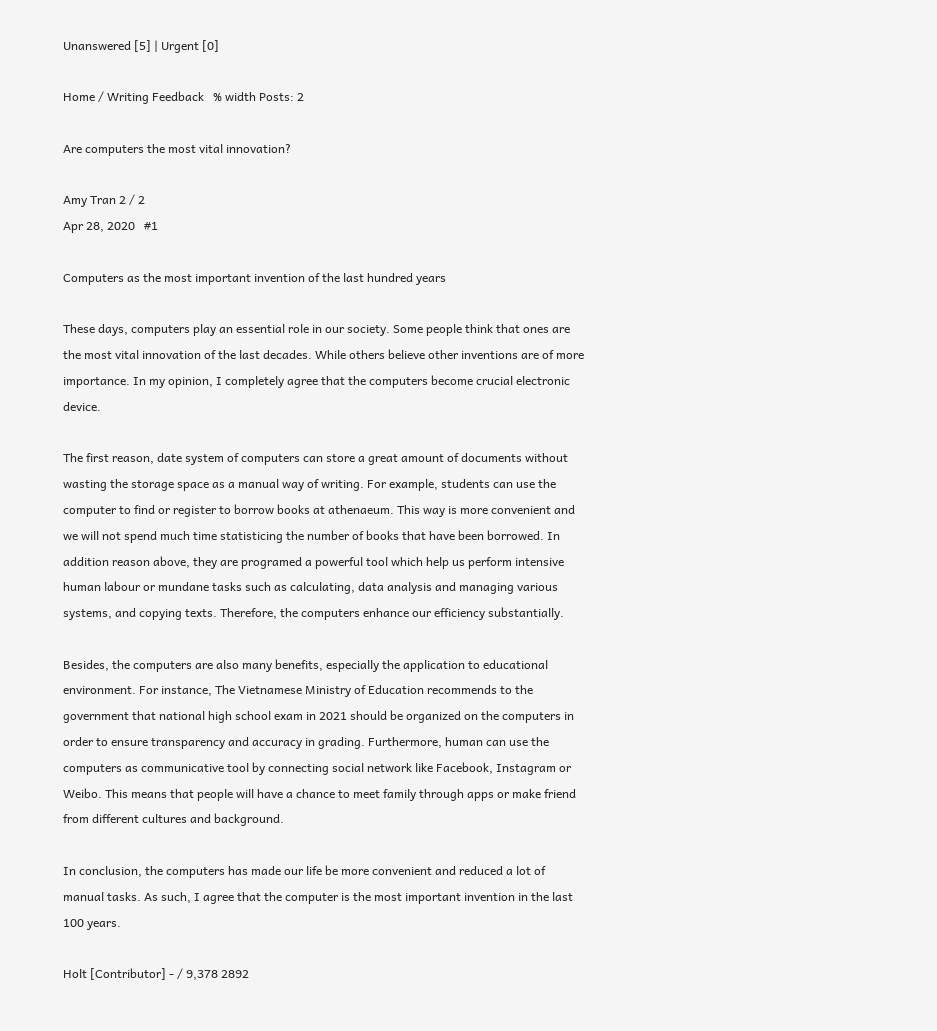Unanswered [5] | Urgent [0]

Home / Writing Feedback   % width Posts: 2

Are computers the most vital innovation?

Amy Tran 2 / 2
Apr 28, 2020   #1

Computers as the most important invention of the last hundred years

These days, computers play an essential role in our society. Some people think that ones are the most vital innovation of the last decades. While others believe other inventions are of more importance. In my opinion, I completely agree that the computers become crucial electronic device.

The first reason, date system of computers can store a great amount of documents without wasting the storage space as a manual way of writing. For example, students can use the computer to find or register to borrow books at athenaeum. This way is more convenient and we will not spend much time statisticing the number of books that have been borrowed. In addition reason above, they are programed a powerful tool which help us perform intensive human labour or mundane tasks such as calculating, data analysis and managing various systems, and copying texts. Therefore, the computers enhance our efficiency substantially.

Besides, the computers are also many benefits, especially the application to educational environment. For instance, The Vietnamese Ministry of Education recommends to the government that national high school exam in 2021 should be organized on the computers in order to ensure transparency and accuracy in grading. Furthermore, human can use the computers as communicative tool by connecting social network like Facebook, Instagram or Weibo. This means that people will have a chance to meet family through apps or make friend from different cultures and background.

In conclusion, the computers has made our life be more convenient and reduced a lot of manual tasks. As such, I agree that the computer is the most important invention in the last 100 years.

Holt [Contributor] - / 9,378 2892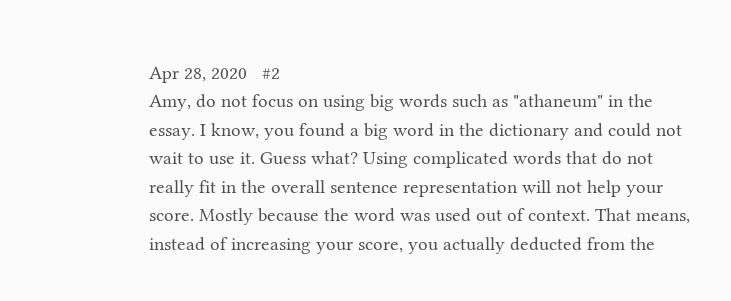Apr 28, 2020   #2
Amy, do not focus on using big words such as "athaneum" in the essay. I know, you found a big word in the dictionary and could not wait to use it. Guess what? Using complicated words that do not really fit in the overall sentence representation will not help your score. Mostly because the word was used out of context. That means, instead of increasing your score, you actually deducted from the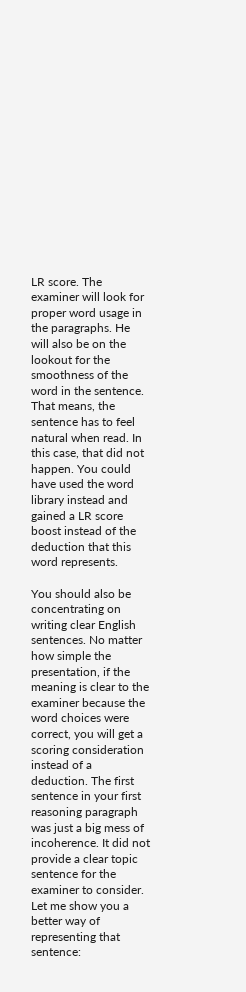LR score. The examiner will look for proper word usage in the paragraphs. He will also be on the lookout for the smoothness of the word in the sentence. That means, the sentence has to feel natural when read. In this case, that did not happen. You could have used the word library instead and gained a LR score boost instead of the deduction that this word represents.

You should also be concentrating on writing clear English sentences. No matter how simple the presentation, if the meaning is clear to the examiner because the word choices were correct, you will get a scoring consideration instead of a deduction. The first sentence in your first reasoning paragraph was just a big mess of incoherence. It did not provide a clear topic sentence for the examiner to consider. Let me show you a better way of representing that sentence: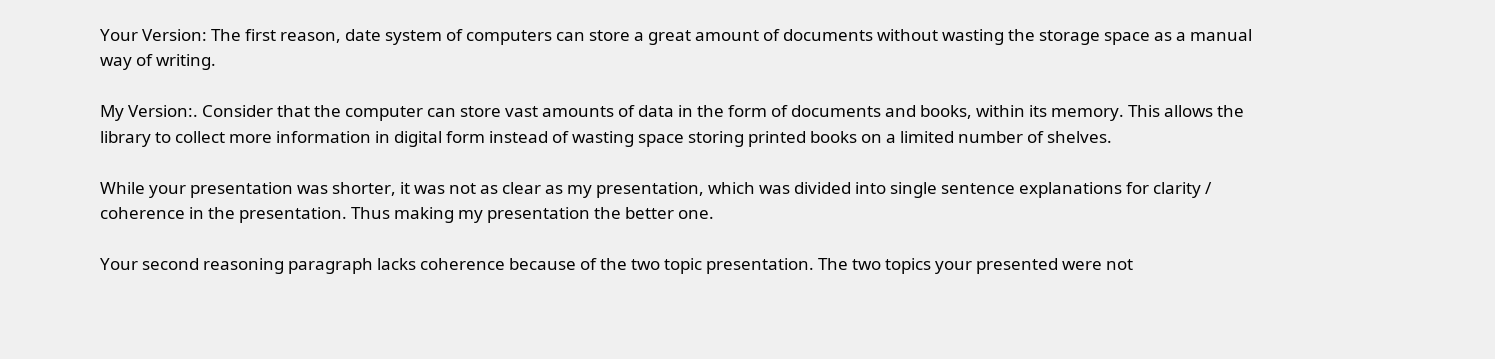Your Version: The first reason, date system of computers can store a great amount of documents without wasting the storage space as a manual way of writing.

My Version:. Consider that the computer can store vast amounts of data in the form of documents and books, within its memory. This allows the library to collect more information in digital form instead of wasting space storing printed books on a limited number of shelves.

While your presentation was shorter, it was not as clear as my presentation, which was divided into single sentence explanations for clarity / coherence in the presentation. Thus making my presentation the better one.

Your second reasoning paragraph lacks coherence because of the two topic presentation. The two topics your presented were not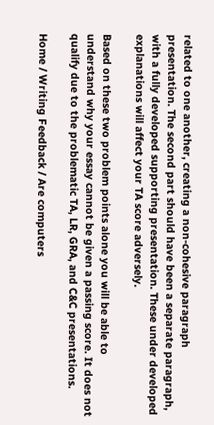related to one another, creating a non-cohesive paragraph presentation. The second part should have been a separate paragraph, with a fully developed supporting presentation. These under developed explanations will affect your TA score adversely.

Based on these two problem points alone you will be able to understand why your essay cannot be given a passing score. It does not qualify due to the problematic TA, LR, GRA, and C&C presentations.

Home / Writing Feedback / Are computers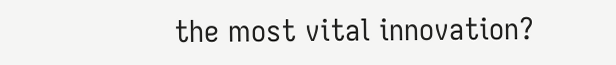the most vital innovation?